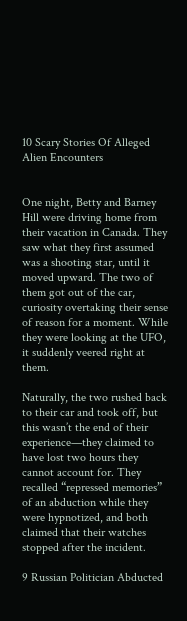10 Scary Stories Of Alleged Alien Encounters


One night, Betty and Barney Hill were driving home from their vacation in Canada. They saw what they first assumed was a shooting star, until it moved upward. The two of them got out of the car, curiosity overtaking their sense of reason for a moment. While they were looking at the UFO, it suddenly veered right at them.

Naturally, the two rushed back to their car and took off, but this wasn’t the end of their experience—they claimed to have lost two hours they cannot account for. They recalled “repressed memories” of an abduction while they were hypnotized, and both claimed that their watches stopped after the incident.

9 Russian Politician Abducted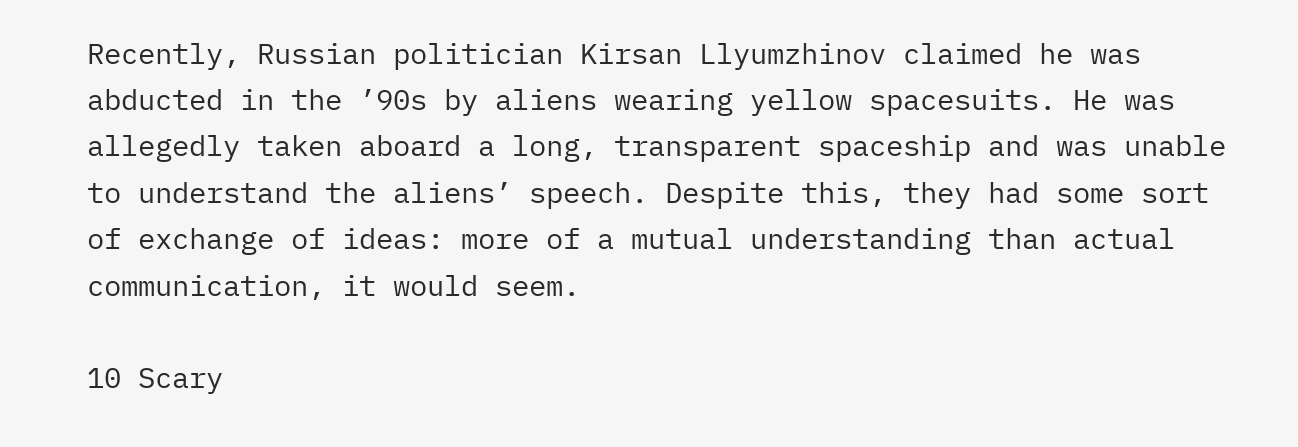Recently, Russian politician Kirsan Llyumzhinov claimed he was abducted in the ’90s by aliens wearing yellow spacesuits. He was allegedly taken aboard a long, transparent spaceship and was unable to understand the aliens’ speech. Despite this, they had some sort of exchange of ideas: more of a mutual understanding than actual communication, it would seem.

10 Scary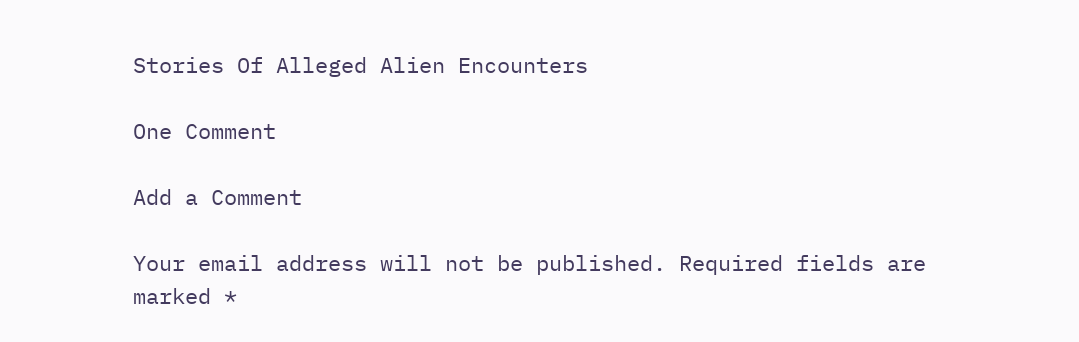Stories Of Alleged Alien Encounters

One Comment

Add a Comment

Your email address will not be published. Required fields are marked *